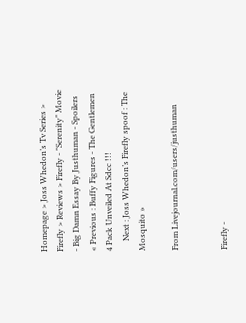Homepage > Joss Whedon’s Tv Series > Firefly > Reviews > Firefly - "Serenity" Movie - Big Damn Essay By Justhuman - Spoilers
« Previous : Buffy Figures - The Gentlemen 4 Pack Unveiled At Sdcc !!!
     Next : Joss Whedon’s Firefly spoof : The Mosquito »

From Livejournal.com/users/justhuman


Firefly -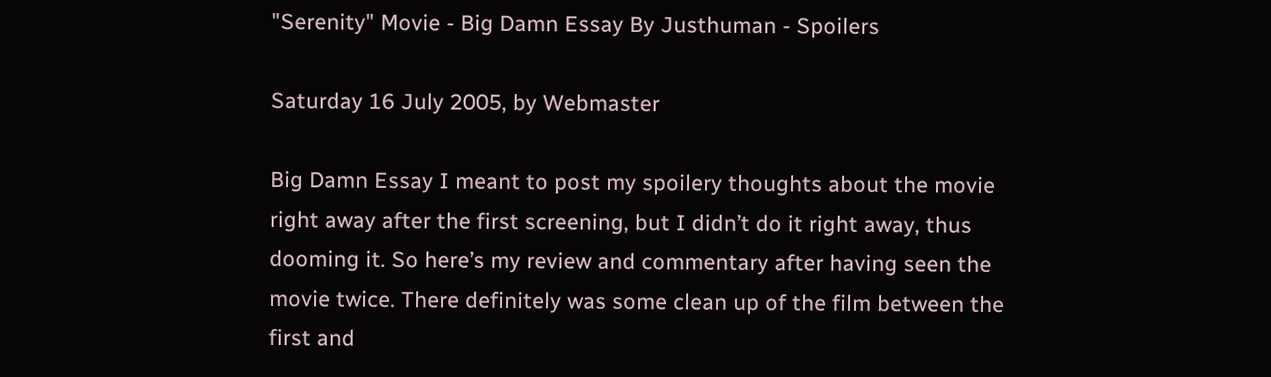"Serenity" Movie - Big Damn Essay By Justhuman - Spoilers

Saturday 16 July 2005, by Webmaster

Big Damn Essay I meant to post my spoilery thoughts about the movie right away after the first screening, but I didn’t do it right away, thus dooming it. So here’s my review and commentary after having seen the movie twice. There definitely was some clean up of the film between the first and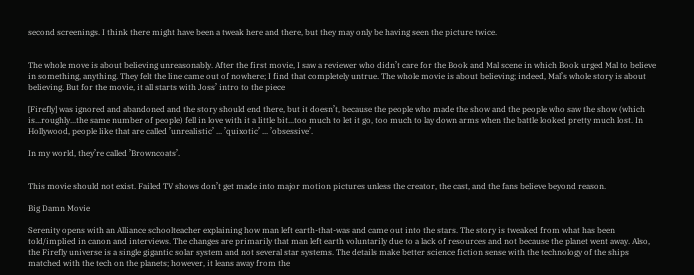second screenings. I think there might have been a tweak here and there, but they may only be having seen the picture twice.


The whole move is about believing unreasonably. After the first movie, I saw a reviewer who didn’t care for the Book and Mal scene in which Book urged Mal to believe in something, anything. They felt the line came out of nowhere; I find that completely untrue. The whole movie is about believing; indeed, Mal’s whole story is about believing. But for the movie, it all starts with Joss’ intro to the piece

[Firefly] was ignored and abandoned and the story should end there, but it doesn’t, because the people who made the show and the people who saw the show (which is...roughly...the same number of people) fell in love with it a little bit...too much to let it go, too much to lay down arms when the battle looked pretty much lost. In Hollywood, people like that are called ’unrealistic’ ... ’quixotic’ ... ’obsessive’.

In my world, they’re called ’Browncoats’.


This movie should not exist. Failed TV shows don’t get made into major motion pictures unless the creator, the cast, and the fans believe beyond reason.

Big Damn Movie

Serenity opens with an Alliance schoolteacher explaining how man left earth-that-was and came out into the stars. The story is tweaked from what has been told/implied in canon and interviews. The changes are primarily that man left earth voluntarily due to a lack of resources and not because the planet went away. Also, the Firefly universe is a single gigantic solar system and not several star systems. The details make better science fiction sense with the technology of the ships matched with the tech on the planets; however, it leans away from the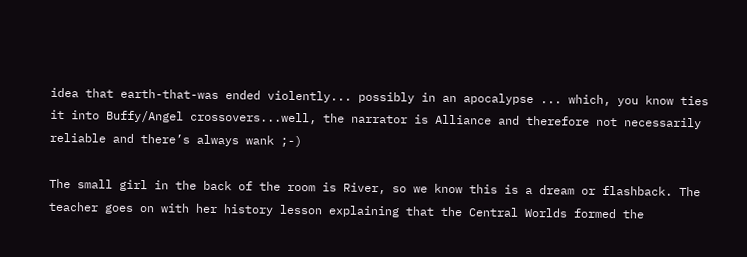idea that earth-that-was ended violently... possibly in an apocalypse ... which, you know ties it into Buffy/Angel crossovers...well, the narrator is Alliance and therefore not necessarily reliable and there’s always wank ;-)

The small girl in the back of the room is River, so we know this is a dream or flashback. The teacher goes on with her history lesson explaining that the Central Worlds formed the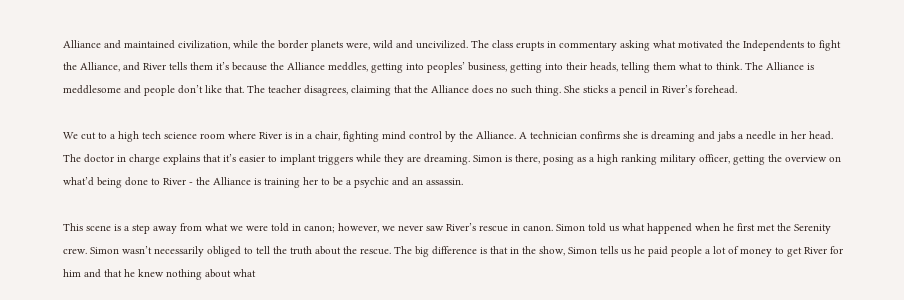Alliance and maintained civilization, while the border planets were, wild and uncivilized. The class erupts in commentary asking what motivated the Independents to fight the Alliance, and River tells them it’s because the Alliance meddles, getting into peoples’ business, getting into their heads, telling them what to think. The Alliance is meddlesome and people don’t like that. The teacher disagrees, claiming that the Alliance does no such thing. She sticks a pencil in River’s forehead.

We cut to a high tech science room where River is in a chair, fighting mind control by the Alliance. A technician confirms she is dreaming and jabs a needle in her head. The doctor in charge explains that it’s easier to implant triggers while they are dreaming. Simon is there, posing as a high ranking military officer, getting the overview on what’d being done to River - the Alliance is training her to be a psychic and an assassin.

This scene is a step away from what we were told in canon; however, we never saw River’s rescue in canon. Simon told us what happened when he first met the Serenity crew. Simon wasn’t necessarily obliged to tell the truth about the rescue. The big difference is that in the show, Simon tells us he paid people a lot of money to get River for him and that he knew nothing about what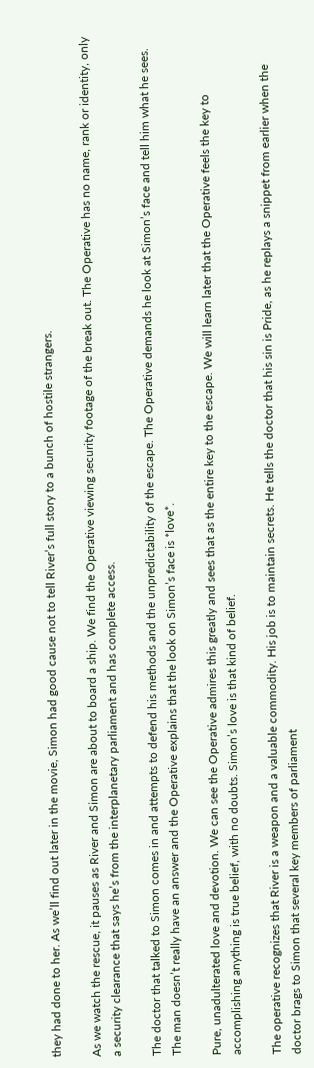they had done to her. As we’ll find out later in the movie, Simon had good cause not to tell River’s full story to a bunch of hostile strangers.

As we watch the rescue, it pauses as River and Simon are about to board a ship. We find the Operative viewing security footage of the break out. The Operative has no name, rank or identity, only a security clearance that says he’s from the interplanetary parliament and has complete access.

The doctor that talked to Simon comes in and attempts to defend his methods and the unpredictability of the escape. The Operative demands he look at Simon’s face and tell him what he sees. The man doesn’t really have an answer and the Operative explains that the look on Simon’s face is *love*.

Pure, unadulterated love and devotion. We can see the Operative admires this greatly and sees that as the entire key to the escape. We will learn later that the Operative feels the key to accomplishing anything is true belief, with no doubts. Simon’s love is that kind of belief.

The operative recognizes that River is a weapon and a valuable commodity. His job is to maintain secrets. He tells the doctor that his sin is Pride, as he replays a snippet from earlier when the doctor brags to Simon that several key members of parliament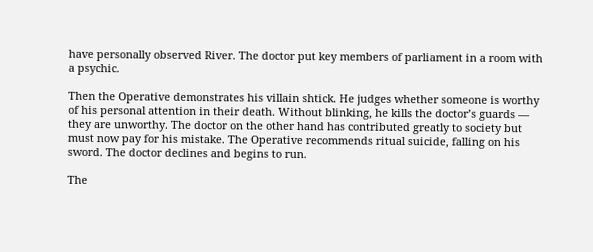have personally observed River. The doctor put key members of parliament in a room with a psychic.

Then the Operative demonstrates his villain shtick. He judges whether someone is worthy of his personal attention in their death. Without blinking, he kills the doctor’s guards — they are unworthy. The doctor on the other hand has contributed greatly to society but must now pay for his mistake. The Operative recommends ritual suicide, falling on his sword. The doctor declines and begins to run.

The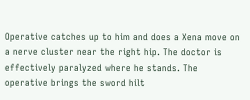Operative catches up to him and does a Xena move on a nerve cluster near the right hip. The doctor is effectively paralyzed where he stands. The operative brings the sword hilt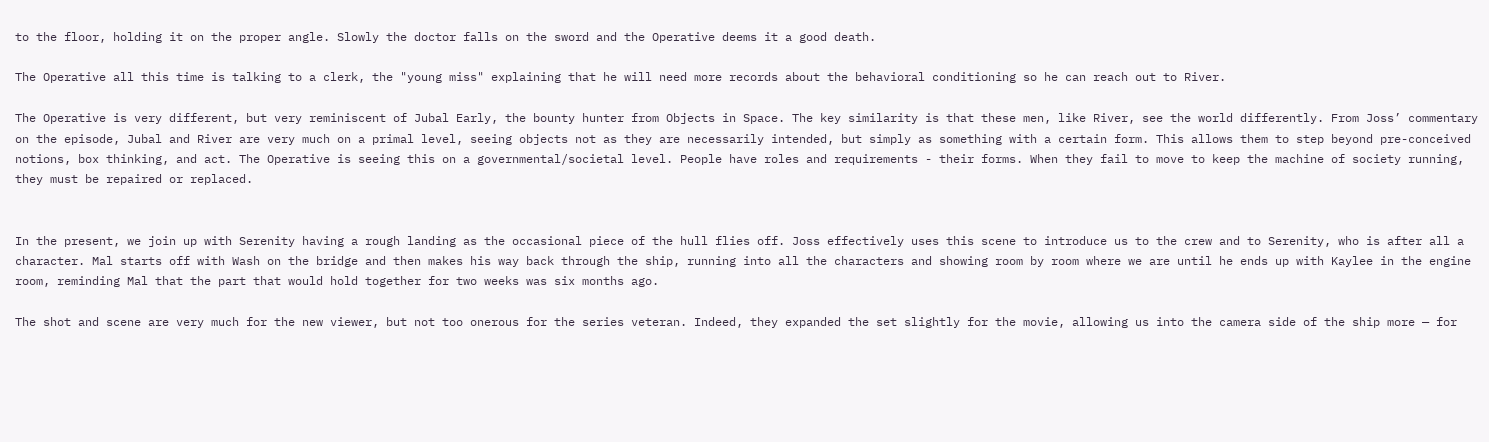to the floor, holding it on the proper angle. Slowly the doctor falls on the sword and the Operative deems it a good death.

The Operative all this time is talking to a clerk, the "young miss" explaining that he will need more records about the behavioral conditioning so he can reach out to River.

The Operative is very different, but very reminiscent of Jubal Early, the bounty hunter from Objects in Space. The key similarity is that these men, like River, see the world differently. From Joss’ commentary on the episode, Jubal and River are very much on a primal level, seeing objects not as they are necessarily intended, but simply as something with a certain form. This allows them to step beyond pre-conceived notions, box thinking, and act. The Operative is seeing this on a governmental/societal level. People have roles and requirements - their forms. When they fail to move to keep the machine of society running, they must be repaired or replaced.


In the present, we join up with Serenity having a rough landing as the occasional piece of the hull flies off. Joss effectively uses this scene to introduce us to the crew and to Serenity, who is after all a character. Mal starts off with Wash on the bridge and then makes his way back through the ship, running into all the characters and showing room by room where we are until he ends up with Kaylee in the engine room, reminding Mal that the part that would hold together for two weeks was six months ago.

The shot and scene are very much for the new viewer, but not too onerous for the series veteran. Indeed, they expanded the set slightly for the movie, allowing us into the camera side of the ship more — for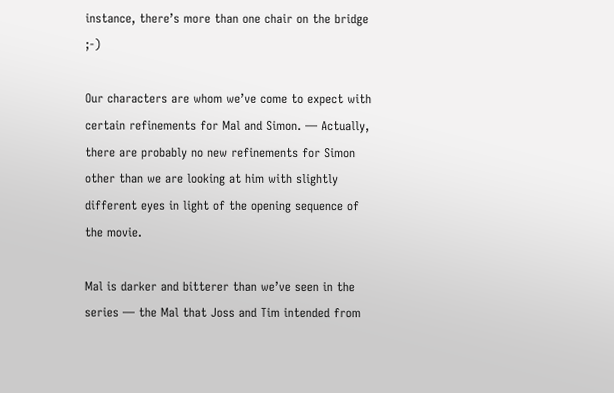instance, there’s more than one chair on the bridge ;-)

Our characters are whom we’ve come to expect with certain refinements for Mal and Simon. — Actually, there are probably no new refinements for Simon other than we are looking at him with slightly different eyes in light of the opening sequence of the movie.

Mal is darker and bitterer than we’ve seen in the series — the Mal that Joss and Tim intended from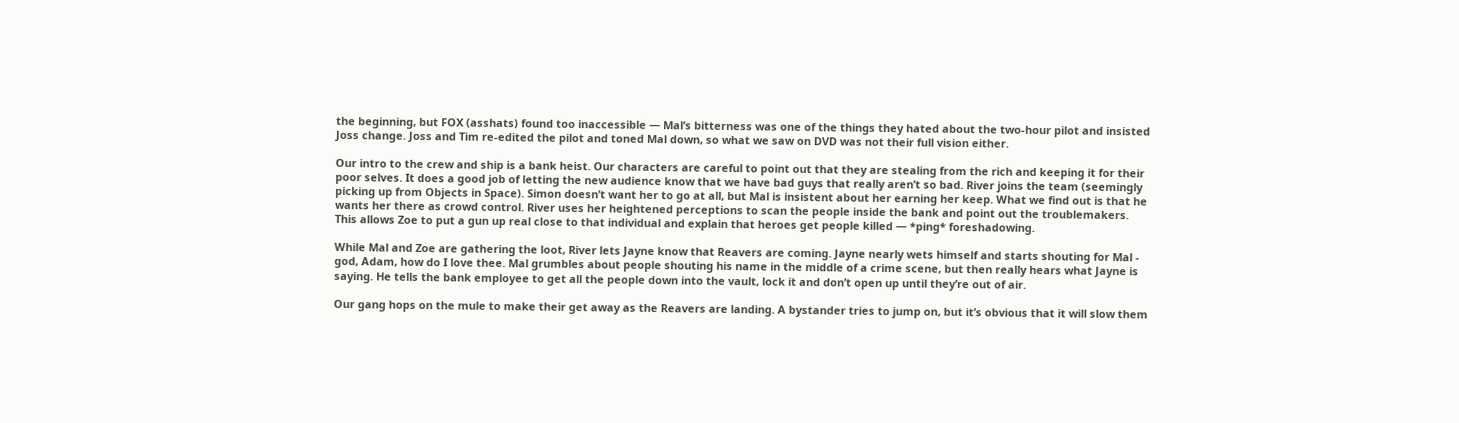the beginning, but FOX (asshats) found too inaccessible — Mal’s bitterness was one of the things they hated about the two-hour pilot and insisted Joss change. Joss and Tim re-edited the pilot and toned Mal down, so what we saw on DVD was not their full vision either.

Our intro to the crew and ship is a bank heist. Our characters are careful to point out that they are stealing from the rich and keeping it for their poor selves. It does a good job of letting the new audience know that we have bad guys that really aren’t so bad. River joins the team (seemingly picking up from Objects in Space). Simon doesn’t want her to go at all, but Mal is insistent about her earning her keep. What we find out is that he wants her there as crowd control. River uses her heightened perceptions to scan the people inside the bank and point out the troublemakers. This allows Zoe to put a gun up real close to that individual and explain that heroes get people killed — *ping* foreshadowing.

While Mal and Zoe are gathering the loot, River lets Jayne know that Reavers are coming. Jayne nearly wets himself and starts shouting for Mal - god, Adam, how do I love thee. Mal grumbles about people shouting his name in the middle of a crime scene, but then really hears what Jayne is saying. He tells the bank employee to get all the people down into the vault, lock it and don’t open up until they’re out of air.

Our gang hops on the mule to make their get away as the Reavers are landing. A bystander tries to jump on, but it’s obvious that it will slow them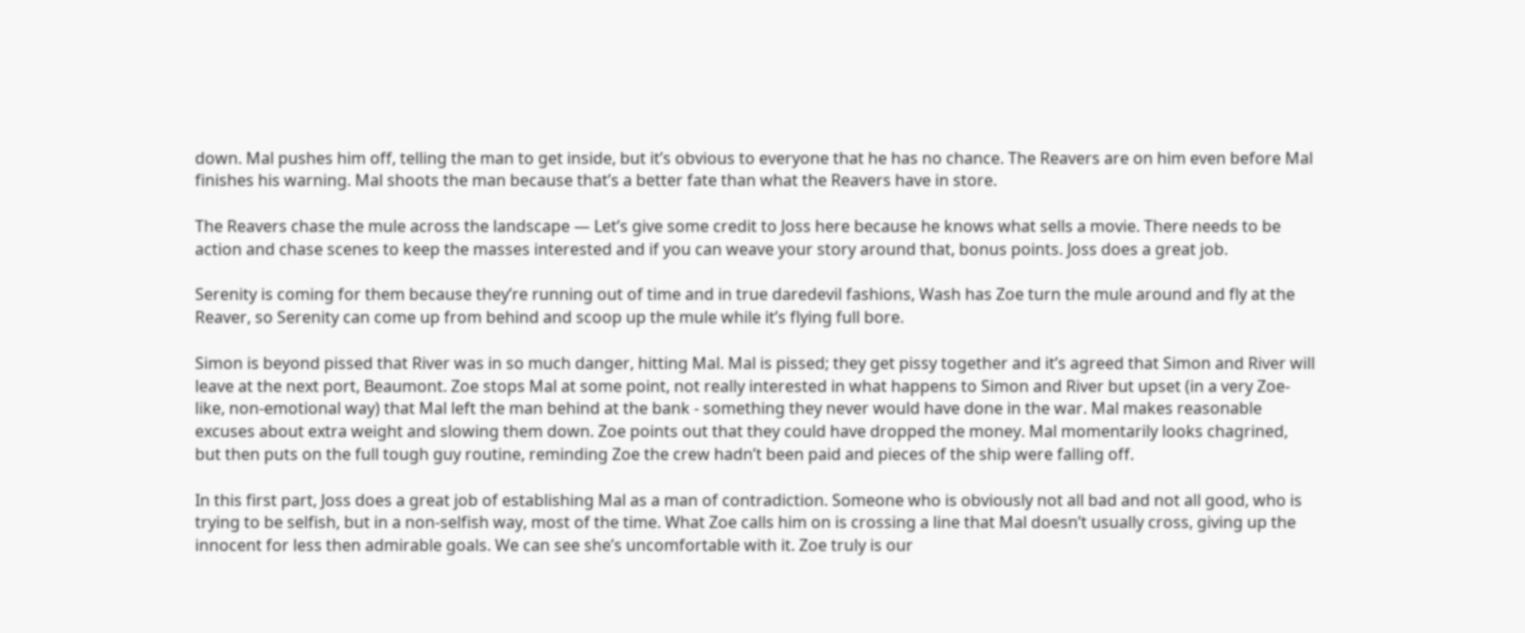down. Mal pushes him off, telling the man to get inside, but it’s obvious to everyone that he has no chance. The Reavers are on him even before Mal finishes his warning. Mal shoots the man because that’s a better fate than what the Reavers have in store.

The Reavers chase the mule across the landscape — Let’s give some credit to Joss here because he knows what sells a movie. There needs to be action and chase scenes to keep the masses interested and if you can weave your story around that, bonus points. Joss does a great job.

Serenity is coming for them because they’re running out of time and in true daredevil fashions, Wash has Zoe turn the mule around and fly at the Reaver, so Serenity can come up from behind and scoop up the mule while it’s flying full bore.

Simon is beyond pissed that River was in so much danger, hitting Mal. Mal is pissed; they get pissy together and it’s agreed that Simon and River will leave at the next port, Beaumont. Zoe stops Mal at some point, not really interested in what happens to Simon and River but upset (in a very Zoe-like, non-emotional way) that Mal left the man behind at the bank - something they never would have done in the war. Mal makes reasonable excuses about extra weight and slowing them down. Zoe points out that they could have dropped the money. Mal momentarily looks chagrined, but then puts on the full tough guy routine, reminding Zoe the crew hadn’t been paid and pieces of the ship were falling off.

In this first part, Joss does a great job of establishing Mal as a man of contradiction. Someone who is obviously not all bad and not all good, who is trying to be selfish, but in a non-selfish way, most of the time. What Zoe calls him on is crossing a line that Mal doesn’t usually cross, giving up the innocent for less then admirable goals. We can see she’s uncomfortable with it. Zoe truly is our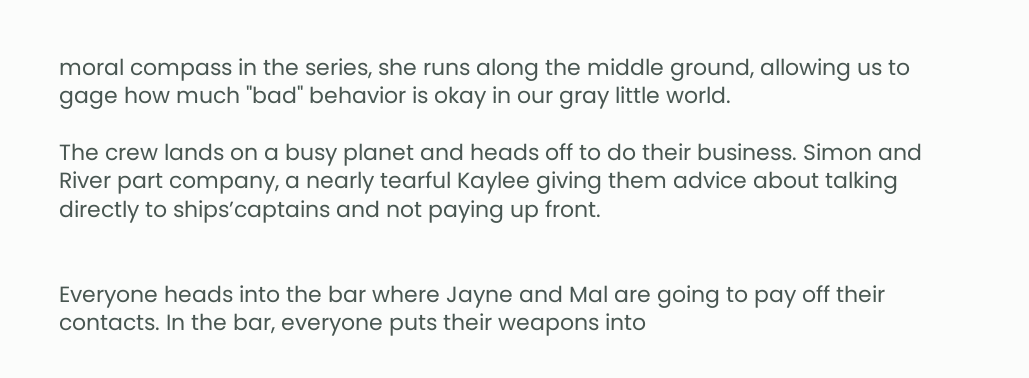moral compass in the series, she runs along the middle ground, allowing us to gage how much "bad" behavior is okay in our gray little world.

The crew lands on a busy planet and heads off to do their business. Simon and River part company, a nearly tearful Kaylee giving them advice about talking directly to ships’captains and not paying up front.


Everyone heads into the bar where Jayne and Mal are going to pay off their contacts. In the bar, everyone puts their weapons into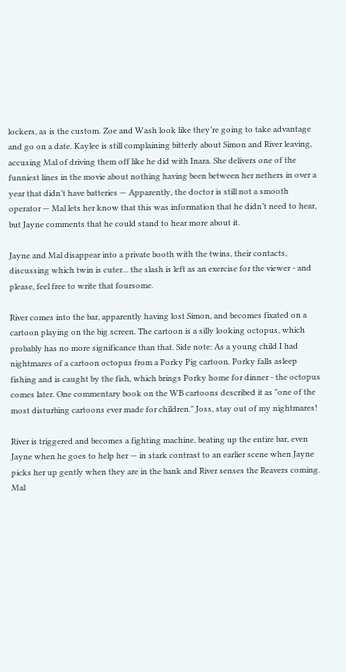lockers, as is the custom. Zoe and Wash look like they’re going to take advantage and go on a date. Kaylee is still complaining bitterly about Simon and River leaving, accusing Mal of driving them off like he did with Inara. She delivers one of the funniest lines in the movie about nothing having been between her nethers in over a year that didn’t have batteries — Apparently, the doctor is still not a smooth operator — Mal lets her know that this was information that he didn’t need to hear, but Jayne comments that he could stand to hear more about it.

Jayne and Mal disappear into a private booth with the twins, their contacts, discussing which twin is cuter... the slash is left as an exercise for the viewer - and please, feel free to write that foursome.

River comes into the bar, apparently having lost Simon, and becomes fixated on a cartoon playing on the big screen. The cartoon is a silly looking octopus, which probably has no more significance than that. Side note: As a young child I had nightmares of a cartoon octopus from a Porky Pig cartoon. Porky falls asleep fishing and is caught by the fish, which brings Porky home for dinner - the octopus comes later. One commentary book on the WB cartoons described it as "one of the most disturbing cartoons ever made for children." Joss, stay out of my nightmares!

River is triggered and becomes a fighting machine, beating up the entire bar, even Jayne when he goes to help her — in stark contrast to an earlier scene when Jayne picks her up gently when they are in the bank and River senses the Reavers coming. Mal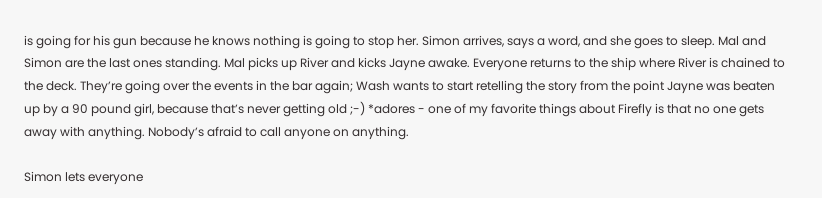is going for his gun because he knows nothing is going to stop her. Simon arrives, says a word, and she goes to sleep. Mal and Simon are the last ones standing. Mal picks up River and kicks Jayne awake. Everyone returns to the ship where River is chained to the deck. They’re going over the events in the bar again; Wash wants to start retelling the story from the point Jayne was beaten up by a 90 pound girl, because that’s never getting old ;-) *adores - one of my favorite things about Firefly is that no one gets away with anything. Nobody’s afraid to call anyone on anything.

Simon lets everyone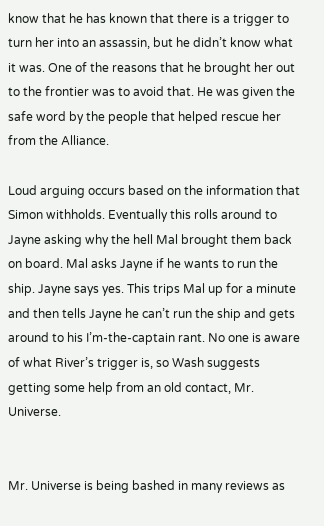know that he has known that there is a trigger to turn her into an assassin, but he didn’t know what it was. One of the reasons that he brought her out to the frontier was to avoid that. He was given the safe word by the people that helped rescue her from the Alliance.

Loud arguing occurs based on the information that Simon withholds. Eventually this rolls around to Jayne asking why the hell Mal brought them back on board. Mal asks Jayne if he wants to run the ship. Jayne says yes. This trips Mal up for a minute and then tells Jayne he can’t run the ship and gets around to his I’m-the-captain rant. No one is aware of what River’s trigger is, so Wash suggests getting some help from an old contact, Mr. Universe.


Mr. Universe is being bashed in many reviews as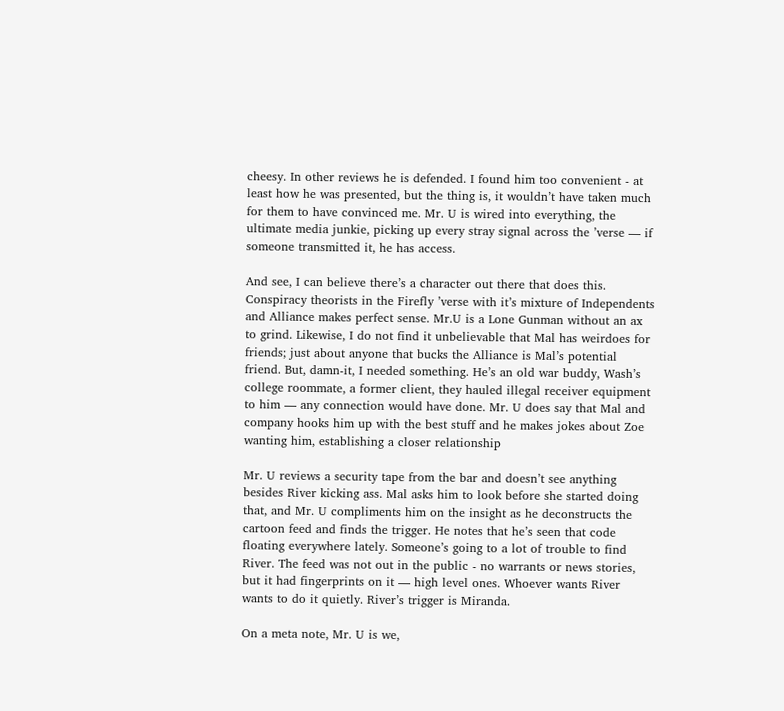cheesy. In other reviews he is defended. I found him too convenient - at least how he was presented, but the thing is, it wouldn’t have taken much for them to have convinced me. Mr. U is wired into everything, the ultimate media junkie, picking up every stray signal across the ’verse — if someone transmitted it, he has access.

And see, I can believe there’s a character out there that does this. Conspiracy theorists in the Firefly ’verse with it’s mixture of Independents and Alliance makes perfect sense. Mr.U is a Lone Gunman without an ax to grind. Likewise, I do not find it unbelievable that Mal has weirdoes for friends; just about anyone that bucks the Alliance is Mal’s potential friend. But, damn-it, I needed something. He’s an old war buddy, Wash’s college roommate, a former client, they hauled illegal receiver equipment to him — any connection would have done. Mr. U does say that Mal and company hooks him up with the best stuff and he makes jokes about Zoe wanting him, establishing a closer relationship

Mr. U reviews a security tape from the bar and doesn’t see anything besides River kicking ass. Mal asks him to look before she started doing that, and Mr. U compliments him on the insight as he deconstructs the cartoon feed and finds the trigger. He notes that he’s seen that code floating everywhere lately. Someone’s going to a lot of trouble to find River. The feed was not out in the public - no warrants or news stories, but it had fingerprints on it — high level ones. Whoever wants River wants to do it quietly. River’s trigger is Miranda.

On a meta note, Mr. U is we,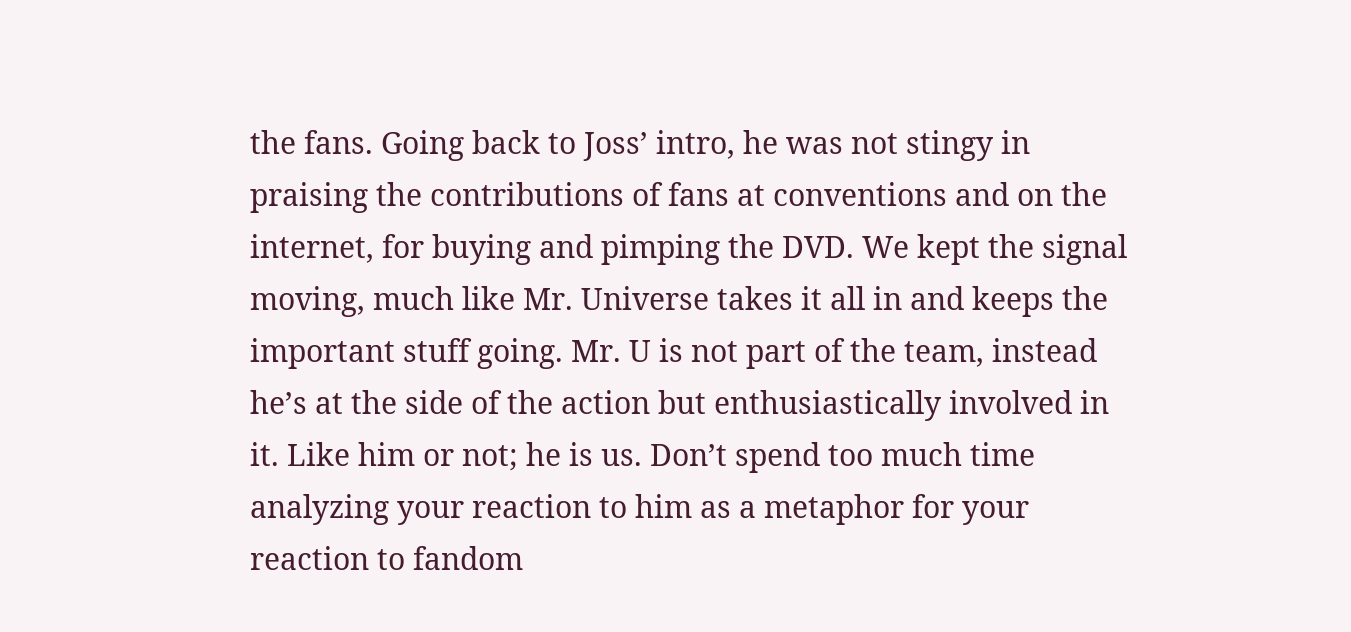the fans. Going back to Joss’ intro, he was not stingy in praising the contributions of fans at conventions and on the internet, for buying and pimping the DVD. We kept the signal moving, much like Mr. Universe takes it all in and keeps the important stuff going. Mr. U is not part of the team, instead he’s at the side of the action but enthusiastically involved in it. Like him or not; he is us. Don’t spend too much time analyzing your reaction to him as a metaphor for your reaction to fandom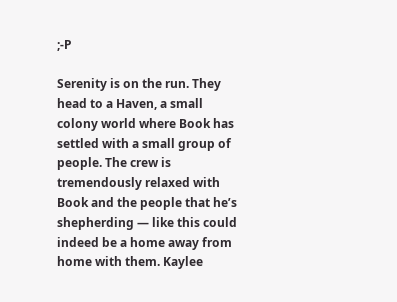;-P

Serenity is on the run. They head to a Haven, a small colony world where Book has settled with a small group of people. The crew is tremendously relaxed with Book and the people that he’s shepherding — like this could indeed be a home away from home with them. Kaylee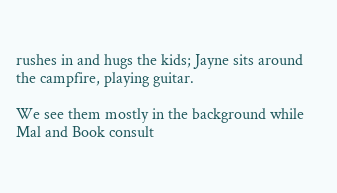rushes in and hugs the kids; Jayne sits around the campfire, playing guitar.

We see them mostly in the background while Mal and Book consult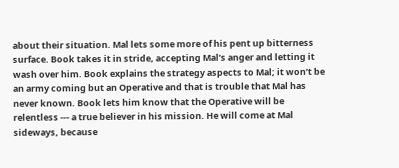about their situation. Mal lets some more of his pent up bitterness surface. Book takes it in stride, accepting Mal’s anger and letting it wash over him. Book explains the strategy aspects to Mal; it won’t be an army coming but an Operative and that is trouble that Mal has never known. Book lets him know that the Operative will be relentless --- a true believer in his mission. He will come at Mal sideways, because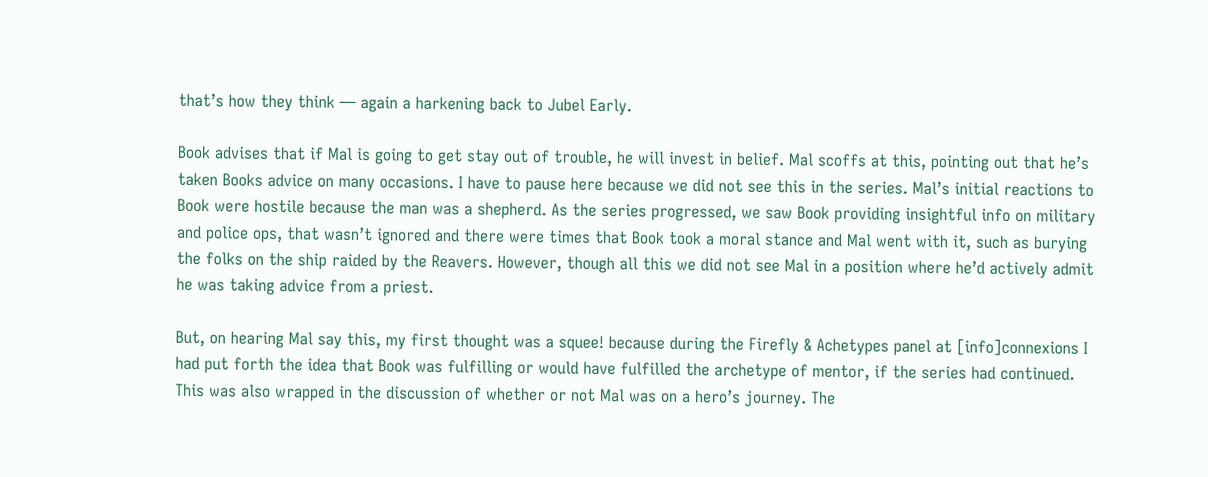that’s how they think — again a harkening back to Jubel Early.

Book advises that if Mal is going to get stay out of trouble, he will invest in belief. Mal scoffs at this, pointing out that he’s taken Books advice on many occasions. I have to pause here because we did not see this in the series. Mal’s initial reactions to Book were hostile because the man was a shepherd. As the series progressed, we saw Book providing insightful info on military and police ops, that wasn’t ignored and there were times that Book took a moral stance and Mal went with it, such as burying the folks on the ship raided by the Reavers. However, though all this we did not see Mal in a position where he’d actively admit he was taking advice from a priest.

But, on hearing Mal say this, my first thought was a squee! because during the Firefly & Achetypes panel at [info]connexions I had put forth the idea that Book was fulfilling or would have fulfilled the archetype of mentor, if the series had continued. This was also wrapped in the discussion of whether or not Mal was on a hero’s journey. The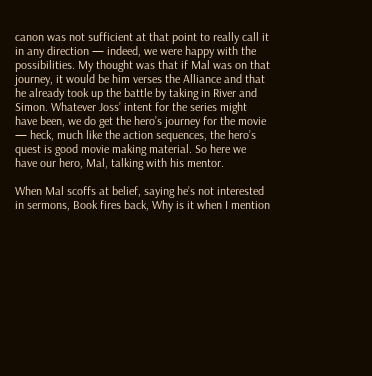canon was not sufficient at that point to really call it in any direction — indeed, we were happy with the possibilities. My thought was that if Mal was on that journey, it would be him verses the Alliance and that he already took up the battle by taking in River and Simon. Whatever Joss’ intent for the series might have been, we do get the hero’s journey for the movie — heck, much like the action sequences, the hero’s quest is good movie making material. So here we have our hero, Mal, talking with his mentor.

When Mal scoffs at belief, saying he’s not interested in sermons, Book fires back, Why is it when I mention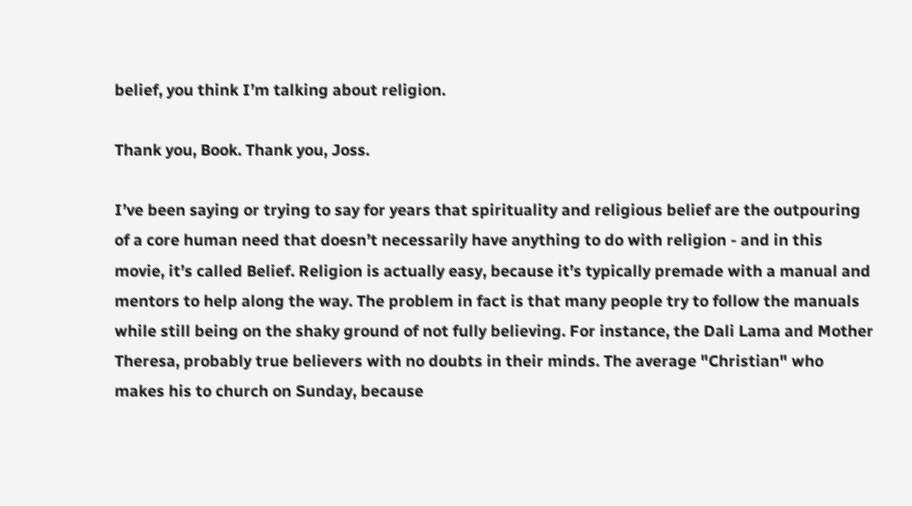belief, you think I’m talking about religion.

Thank you, Book. Thank you, Joss.

I’ve been saying or trying to say for years that spirituality and religious belief are the outpouring of a core human need that doesn’t necessarily have anything to do with religion - and in this movie, it’s called Belief. Religion is actually easy, because it’s typically premade with a manual and mentors to help along the way. The problem in fact is that many people try to follow the manuals while still being on the shaky ground of not fully believing. For instance, the Dali Lama and Mother Theresa, probably true believers with no doubts in their minds. The average "Christian" who makes his to church on Sunday, because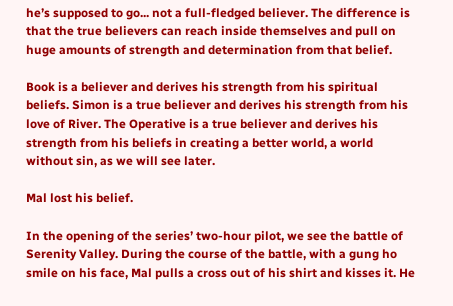he’s supposed to go... not a full-fledged believer. The difference is that the true believers can reach inside themselves and pull on huge amounts of strength and determination from that belief.

Book is a believer and derives his strength from his spiritual beliefs. Simon is a true believer and derives his strength from his love of River. The Operative is a true believer and derives his strength from his beliefs in creating a better world, a world without sin, as we will see later.

Mal lost his belief.

In the opening of the series’ two-hour pilot, we see the battle of Serenity Valley. During the course of the battle, with a gung ho smile on his face, Mal pulls a cross out of his shirt and kisses it. He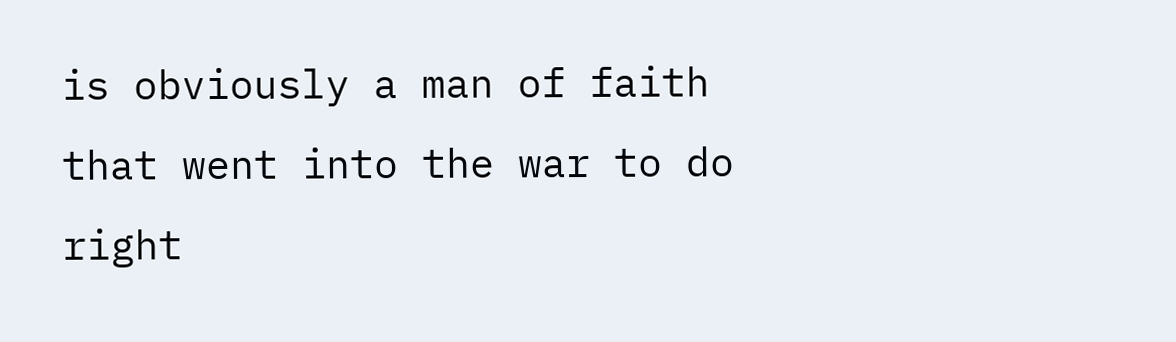is obviously a man of faith that went into the war to do right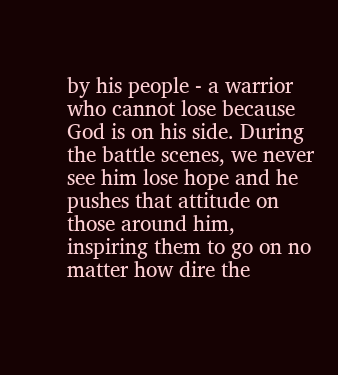by his people - a warrior who cannot lose because God is on his side. During the battle scenes, we never see him lose hope and he pushes that attitude on those around him, inspiring them to go on no matter how dire the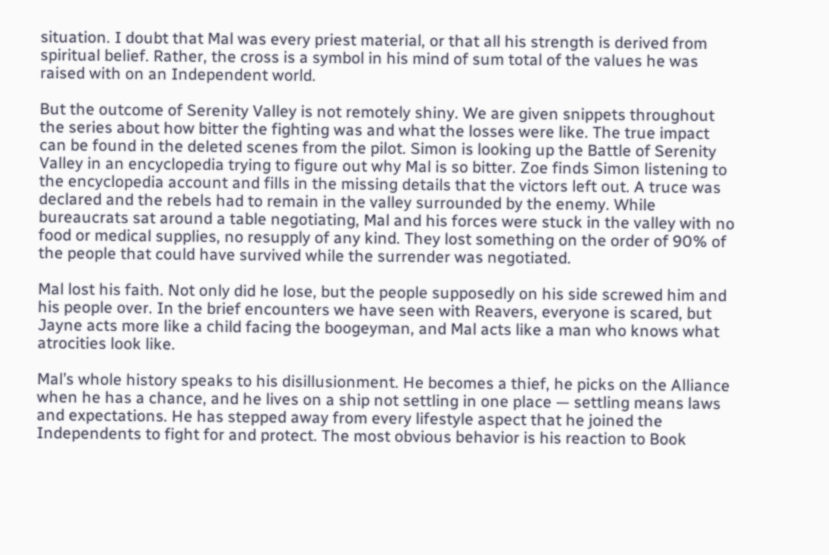situation. I doubt that Mal was every priest material, or that all his strength is derived from spiritual belief. Rather, the cross is a symbol in his mind of sum total of the values he was raised with on an Independent world.

But the outcome of Serenity Valley is not remotely shiny. We are given snippets throughout the series about how bitter the fighting was and what the losses were like. The true impact can be found in the deleted scenes from the pilot. Simon is looking up the Battle of Serenity Valley in an encyclopedia trying to figure out why Mal is so bitter. Zoe finds Simon listening to the encyclopedia account and fills in the missing details that the victors left out. A truce was declared and the rebels had to remain in the valley surrounded by the enemy. While bureaucrats sat around a table negotiating, Mal and his forces were stuck in the valley with no food or medical supplies, no resupply of any kind. They lost something on the order of 90% of the people that could have survived while the surrender was negotiated.

Mal lost his faith. Not only did he lose, but the people supposedly on his side screwed him and his people over. In the brief encounters we have seen with Reavers, everyone is scared, but Jayne acts more like a child facing the boogeyman, and Mal acts like a man who knows what atrocities look like.

Mal’s whole history speaks to his disillusionment. He becomes a thief, he picks on the Alliance when he has a chance, and he lives on a ship not settling in one place — settling means laws and expectations. He has stepped away from every lifestyle aspect that he joined the Independents to fight for and protect. The most obvious behavior is his reaction to Book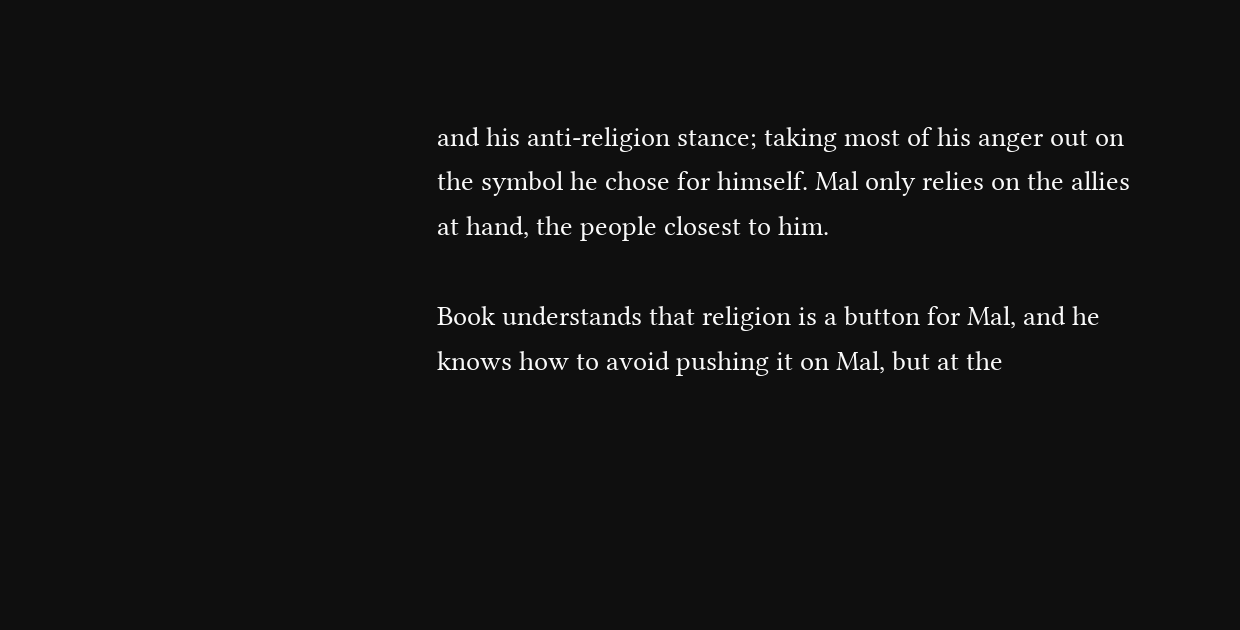and his anti-religion stance; taking most of his anger out on the symbol he chose for himself. Mal only relies on the allies at hand, the people closest to him.

Book understands that religion is a button for Mal, and he knows how to avoid pushing it on Mal, but at the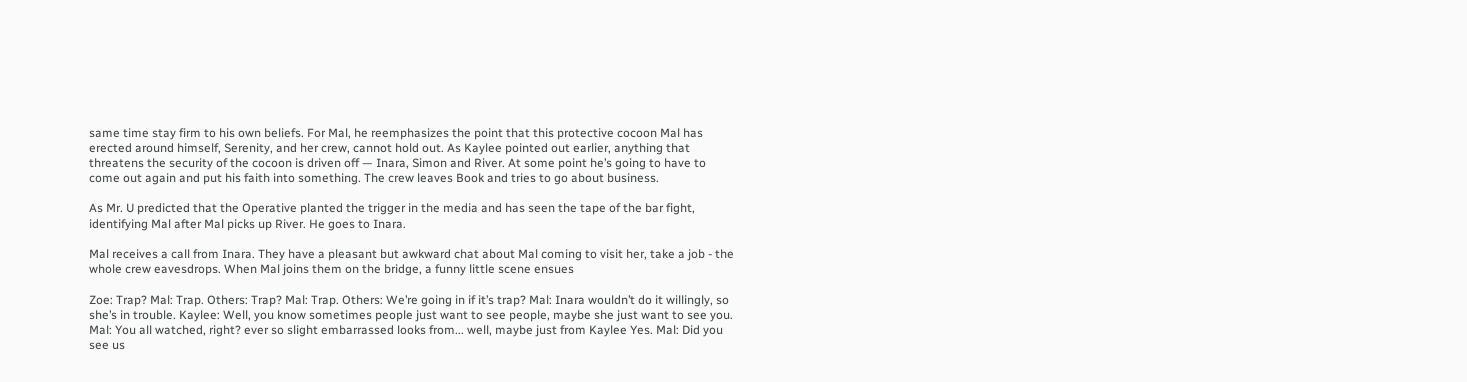same time stay firm to his own beliefs. For Mal, he reemphasizes the point that this protective cocoon Mal has erected around himself, Serenity, and her crew, cannot hold out. As Kaylee pointed out earlier, anything that threatens the security of the cocoon is driven off — Inara, Simon and River. At some point he’s going to have to come out again and put his faith into something. The crew leaves Book and tries to go about business.

As Mr. U predicted that the Operative planted the trigger in the media and has seen the tape of the bar fight, identifying Mal after Mal picks up River. He goes to Inara.

Mal receives a call from Inara. They have a pleasant but awkward chat about Mal coming to visit her, take a job - the whole crew eavesdrops. When Mal joins them on the bridge, a funny little scene ensues

Zoe: Trap? Mal: Trap. Others: Trap? Mal: Trap. Others: We’re going in if it’s trap? Mal: Inara wouldn’t do it willingly, so she’s in trouble. Kaylee: Well, you know sometimes people just want to see people, maybe she just want to see you. Mal: You all watched, right? ever so slight embarrassed looks from... well, maybe just from Kaylee Yes. Mal: Did you see us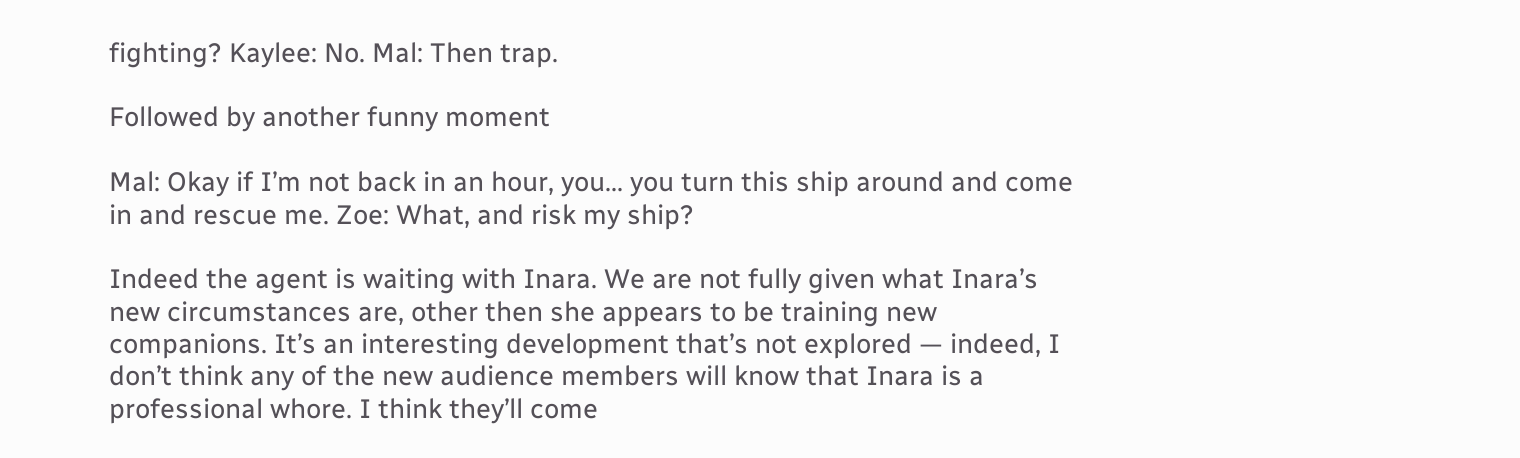fighting? Kaylee: No. Mal: Then trap.

Followed by another funny moment

Mal: Okay if I’m not back in an hour, you... you turn this ship around and come in and rescue me. Zoe: What, and risk my ship?

Indeed the agent is waiting with Inara. We are not fully given what Inara’s new circumstances are, other then she appears to be training new companions. It’s an interesting development that’s not explored — indeed, I don’t think any of the new audience members will know that Inara is a professional whore. I think they’ll come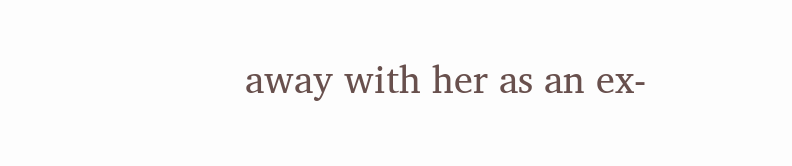away with her as an ex-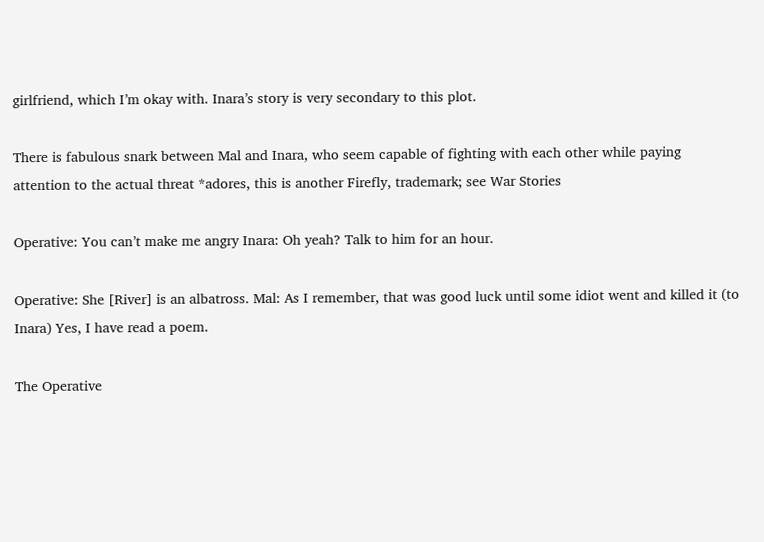girlfriend, which I’m okay with. Inara’s story is very secondary to this plot.

There is fabulous snark between Mal and Inara, who seem capable of fighting with each other while paying attention to the actual threat *adores, this is another Firefly, trademark; see War Stories

Operative: You can’t make me angry Inara: Oh yeah? Talk to him for an hour.

Operative: She [River] is an albatross. Mal: As I remember, that was good luck until some idiot went and killed it (to Inara) Yes, I have read a poem.

The Operative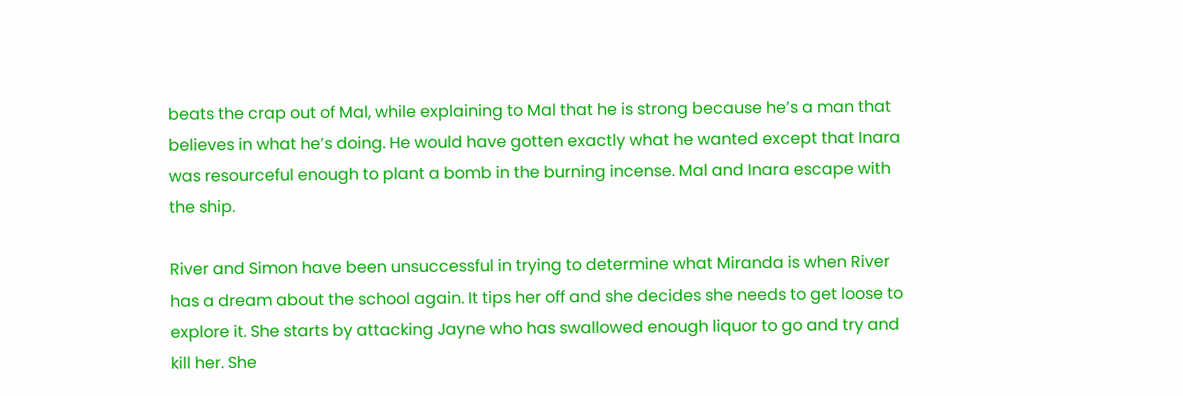beats the crap out of Mal, while explaining to Mal that he is strong because he’s a man that believes in what he’s doing. He would have gotten exactly what he wanted except that Inara was resourceful enough to plant a bomb in the burning incense. Mal and Inara escape with the ship.

River and Simon have been unsuccessful in trying to determine what Miranda is when River has a dream about the school again. It tips her off and she decides she needs to get loose to explore it. She starts by attacking Jayne who has swallowed enough liquor to go and try and kill her. She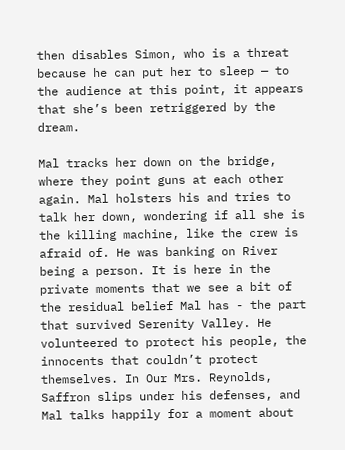then disables Simon, who is a threat because he can put her to sleep — to the audience at this point, it appears that she’s been retriggered by the dream.

Mal tracks her down on the bridge, where they point guns at each other again. Mal holsters his and tries to talk her down, wondering if all she is the killing machine, like the crew is afraid of. He was banking on River being a person. It is here in the private moments that we see a bit of the residual belief Mal has - the part that survived Serenity Valley. He volunteered to protect his people, the innocents that couldn’t protect themselves. In Our Mrs. Reynolds, Saffron slips under his defenses, and Mal talks happily for a moment about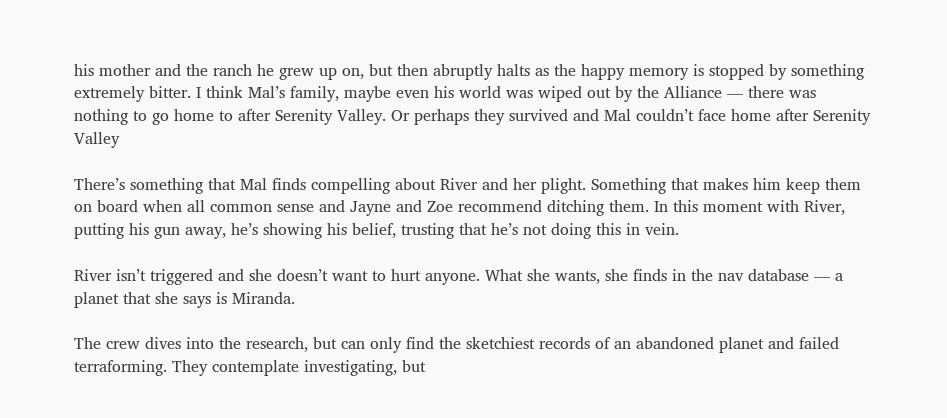his mother and the ranch he grew up on, but then abruptly halts as the happy memory is stopped by something extremely bitter. I think Mal’s family, maybe even his world was wiped out by the Alliance — there was nothing to go home to after Serenity Valley. Or perhaps they survived and Mal couldn’t face home after Serenity Valley

There’s something that Mal finds compelling about River and her plight. Something that makes him keep them on board when all common sense and Jayne and Zoe recommend ditching them. In this moment with River, putting his gun away, he’s showing his belief, trusting that he’s not doing this in vein.

River isn’t triggered and she doesn’t want to hurt anyone. What she wants, she finds in the nav database — a planet that she says is Miranda.

The crew dives into the research, but can only find the sketchiest records of an abandoned planet and failed terraforming. They contemplate investigating, but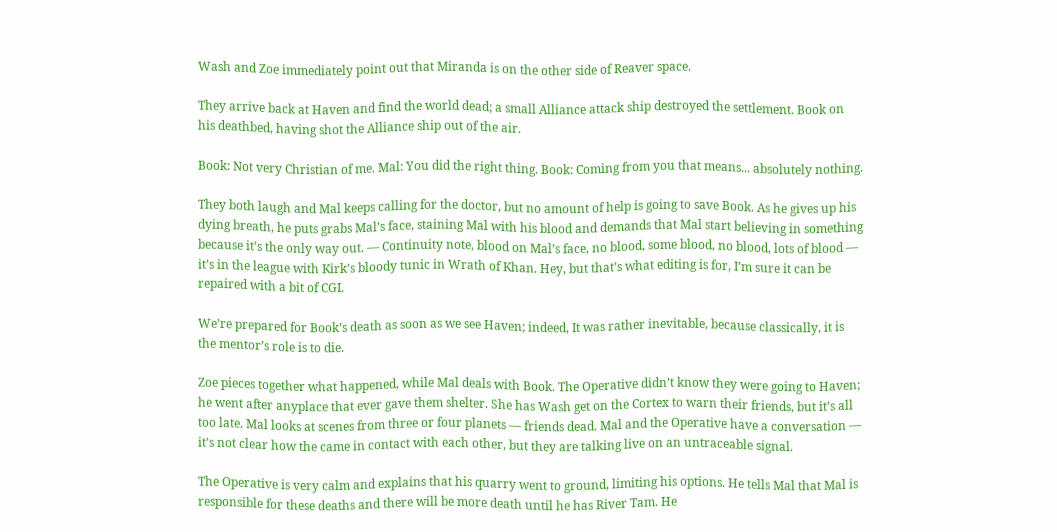Wash and Zoe immediately point out that Miranda is on the other side of Reaver space.

They arrive back at Haven and find the world dead; a small Alliance attack ship destroyed the settlement. Book on his deathbed, having shot the Alliance ship out of the air.

Book: Not very Christian of me. Mal: You did the right thing. Book: Coming from you that means... absolutely nothing.

They both laugh and Mal keeps calling for the doctor, but no amount of help is going to save Book. As he gives up his dying breath, he puts grabs Mal’s face, staining Mal with his blood and demands that Mal start believing in something because it’s the only way out. — Continuity note, blood on Mal’s face, no blood, some blood, no blood, lots of blood — it’s in the league with Kirk’s bloody tunic in Wrath of Khan. Hey, but that’s what editing is for, I’m sure it can be repaired with a bit of CGI.

We’re prepared for Book’s death as soon as we see Haven; indeed, It was rather inevitable, because classically, it is the mentor’s role is to die.

Zoe pieces together what happened, while Mal deals with Book. The Operative didn’t know they were going to Haven; he went after anyplace that ever gave them shelter. She has Wash get on the Cortex to warn their friends, but it’s all too late. Mal looks at scenes from three or four planets — friends dead. Mal and the Operative have a conversation — it’s not clear how the came in contact with each other, but they are talking live on an untraceable signal.

The Operative is very calm and explains that his quarry went to ground, limiting his options. He tells Mal that Mal is responsible for these deaths and there will be more death until he has River Tam. He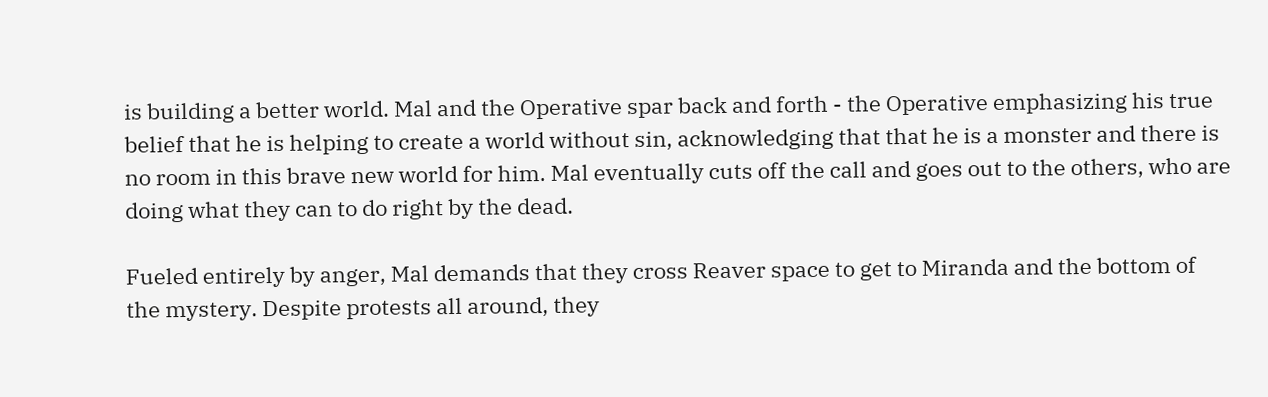is building a better world. Mal and the Operative spar back and forth - the Operative emphasizing his true belief that he is helping to create a world without sin, acknowledging that that he is a monster and there is no room in this brave new world for him. Mal eventually cuts off the call and goes out to the others, who are doing what they can to do right by the dead.

Fueled entirely by anger, Mal demands that they cross Reaver space to get to Miranda and the bottom of the mystery. Despite protests all around, they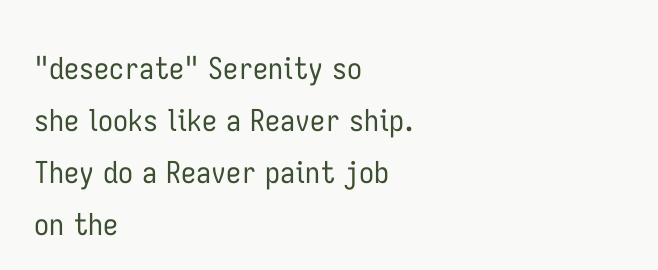"desecrate" Serenity so she looks like a Reaver ship. They do a Reaver paint job on the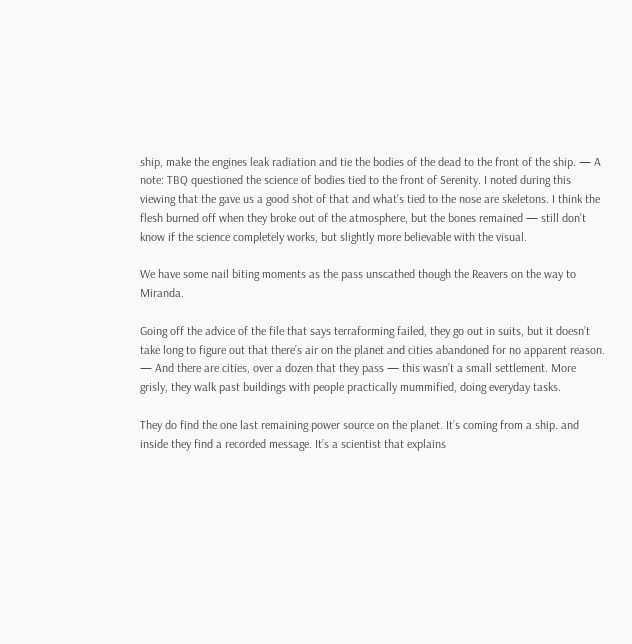ship, make the engines leak radiation and tie the bodies of the dead to the front of the ship. — A note: TBQ questioned the science of bodies tied to the front of Serenity. I noted during this viewing that the gave us a good shot of that and what’s tied to the nose are skeletons. I think the flesh burned off when they broke out of the atmosphere, but the bones remained — still don’t know if the science completely works, but slightly more believable with the visual.

We have some nail biting moments as the pass unscathed though the Reavers on the way to Miranda.

Going off the advice of the file that says terraforming failed, they go out in suits, but it doesn’t take long to figure out that there’s air on the planet and cities abandoned for no apparent reason. — And there are cities, over a dozen that they pass — this wasn’t a small settlement. More grisly, they walk past buildings with people practically mummified, doing everyday tasks.

They do find the one last remaining power source on the planet. It’s coming from a ship. and inside they find a recorded message. It’s a scientist that explains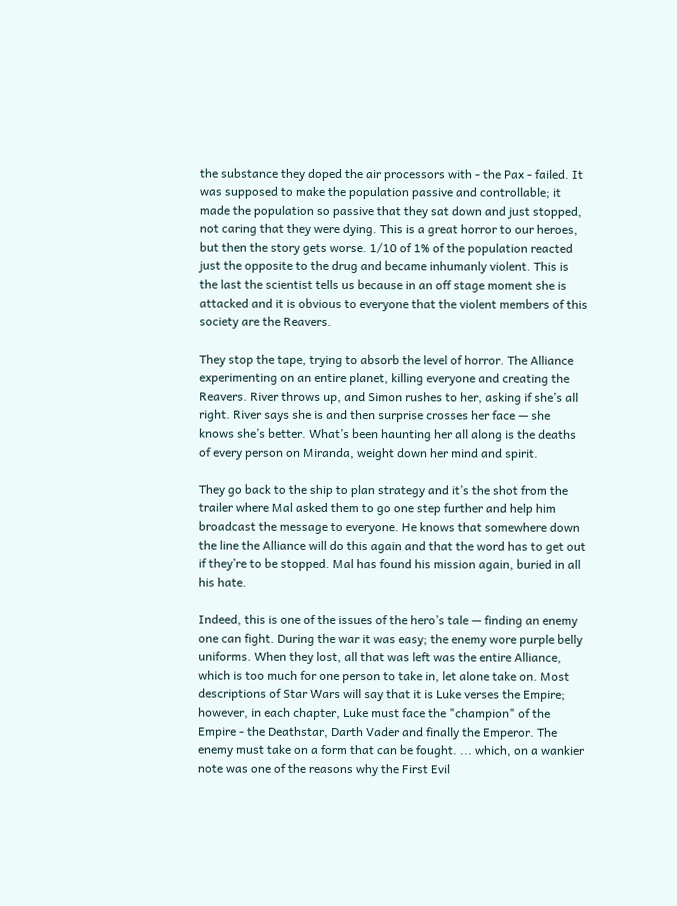the substance they doped the air processors with - the Pax - failed. It was supposed to make the population passive and controllable; it made the population so passive that they sat down and just stopped, not caring that they were dying. This is a great horror to our heroes, but then the story gets worse. 1/10 of 1% of the population reacted just the opposite to the drug and became inhumanly violent. This is the last the scientist tells us because in an off stage moment she is attacked and it is obvious to everyone that the violent members of this society are the Reavers.

They stop the tape, trying to absorb the level of horror. The Alliance experimenting on an entire planet, killing everyone and creating the Reavers. River throws up, and Simon rushes to her, asking if she’s all right. River says she is and then surprise crosses her face — she knows she’s better. What’s been haunting her all along is the deaths of every person on Miranda, weight down her mind and spirit.

They go back to the ship to plan strategy and it’s the shot from the trailer where Mal asked them to go one step further and help him broadcast the message to everyone. He knows that somewhere down the line the Alliance will do this again and that the word has to get out if they’re to be stopped. Mal has found his mission again, buried in all his hate.

Indeed, this is one of the issues of the hero’s tale — finding an enemy one can fight. During the war it was easy; the enemy wore purple belly uniforms. When they lost, all that was left was the entire Alliance, which is too much for one person to take in, let alone take on. Most descriptions of Star Wars will say that it is Luke verses the Empire; however, in each chapter, Luke must face the "champion" of the Empire - the Deathstar, Darth Vader and finally the Emperor. The enemy must take on a form that can be fought. ... which, on a wankier note was one of the reasons why the First Evil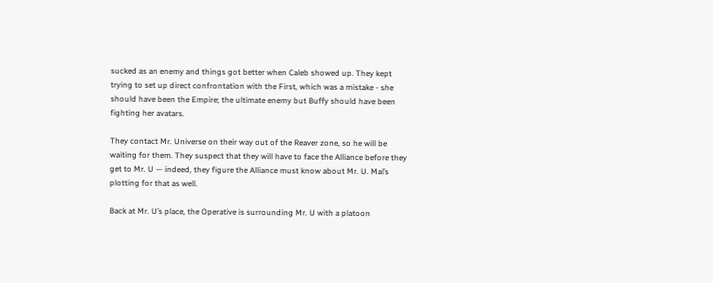sucked as an enemy and things got better when Caleb showed up. They kept trying to set up direct confrontation with the First, which was a mistake - she should have been the Empire; the ultimate enemy but Buffy should have been fighting her avatars.

They contact Mr. Universe on their way out of the Reaver zone, so he will be waiting for them. They suspect that they will have to face the Alliance before they get to Mr. U — indeed, they figure the Alliance must know about Mr. U. Mal’s plotting for that as well.

Back at Mr. U’s place, the Operative is surrounding Mr. U with a platoon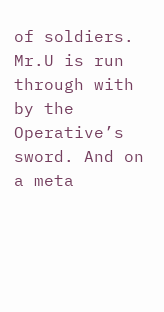of soldiers. Mr.U is run through with by the Operative’s sword. And on a meta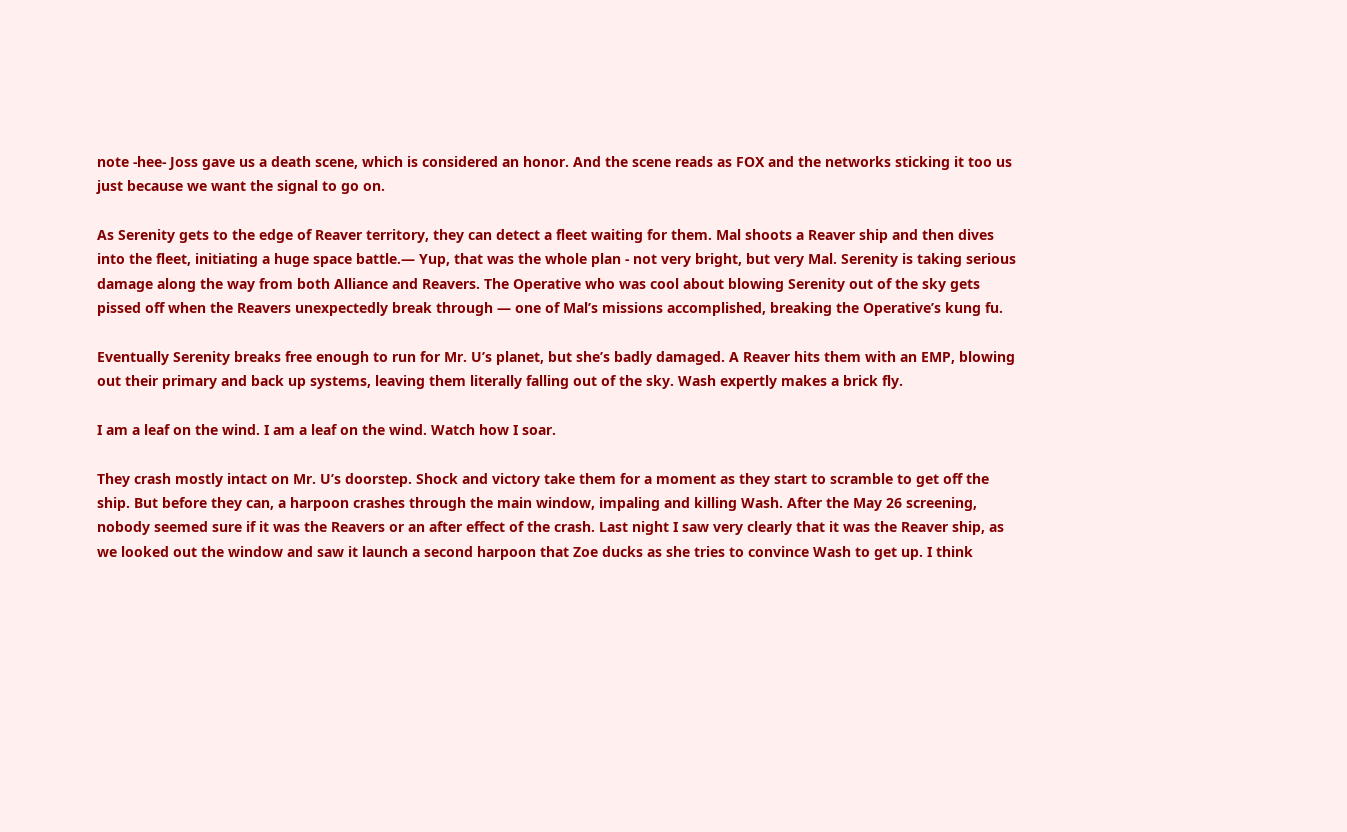note -hee- Joss gave us a death scene, which is considered an honor. And the scene reads as FOX and the networks sticking it too us just because we want the signal to go on.

As Serenity gets to the edge of Reaver territory, they can detect a fleet waiting for them. Mal shoots a Reaver ship and then dives into the fleet, initiating a huge space battle.— Yup, that was the whole plan - not very bright, but very Mal. Serenity is taking serious damage along the way from both Alliance and Reavers. The Operative who was cool about blowing Serenity out of the sky gets pissed off when the Reavers unexpectedly break through — one of Mal’s missions accomplished, breaking the Operative’s kung fu.

Eventually Serenity breaks free enough to run for Mr. U’s planet, but she’s badly damaged. A Reaver hits them with an EMP, blowing out their primary and back up systems, leaving them literally falling out of the sky. Wash expertly makes a brick fly.

I am a leaf on the wind. I am a leaf on the wind. Watch how I soar.

They crash mostly intact on Mr. U’s doorstep. Shock and victory take them for a moment as they start to scramble to get off the ship. But before they can, a harpoon crashes through the main window, impaling and killing Wash. After the May 26 screening, nobody seemed sure if it was the Reavers or an after effect of the crash. Last night I saw very clearly that it was the Reaver ship, as we looked out the window and saw it launch a second harpoon that Zoe ducks as she tries to convince Wash to get up. I think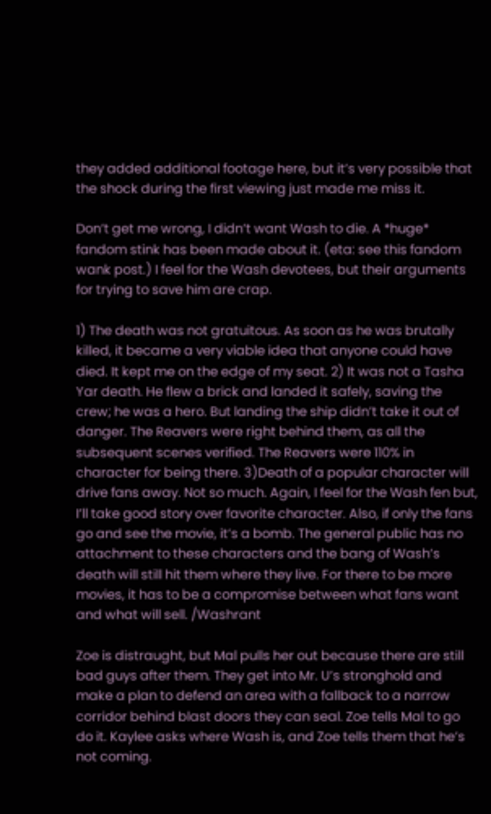they added additional footage here, but it’s very possible that the shock during the first viewing just made me miss it.

Don’t get me wrong, I didn’t want Wash to die. A *huge* fandom stink has been made about it. (eta: see this fandom wank post.) I feel for the Wash devotees, but their arguments for trying to save him are crap.

1) The death was not gratuitous. As soon as he was brutally killed, it became a very viable idea that anyone could have died. It kept me on the edge of my seat. 2) It was not a Tasha Yar death. He flew a brick and landed it safely, saving the crew; he was a hero. But landing the ship didn’t take it out of danger. The Reavers were right behind them, as all the subsequent scenes verified. The Reavers were 110% in character for being there. 3)Death of a popular character will drive fans away. Not so much. Again, I feel for the Wash fen but, I’ll take good story over favorite character. Also, if only the fans go and see the movie, it’s a bomb. The general public has no attachment to these characters and the bang of Wash’s death will still hit them where they live. For there to be more movies, it has to be a compromise between what fans want and what will sell. /Washrant

Zoe is distraught, but Mal pulls her out because there are still bad guys after them. They get into Mr. U’s stronghold and make a plan to defend an area with a fallback to a narrow corridor behind blast doors they can seal. Zoe tells Mal to go do it. Kaylee asks where Wash is, and Zoe tells them that he’s not coming.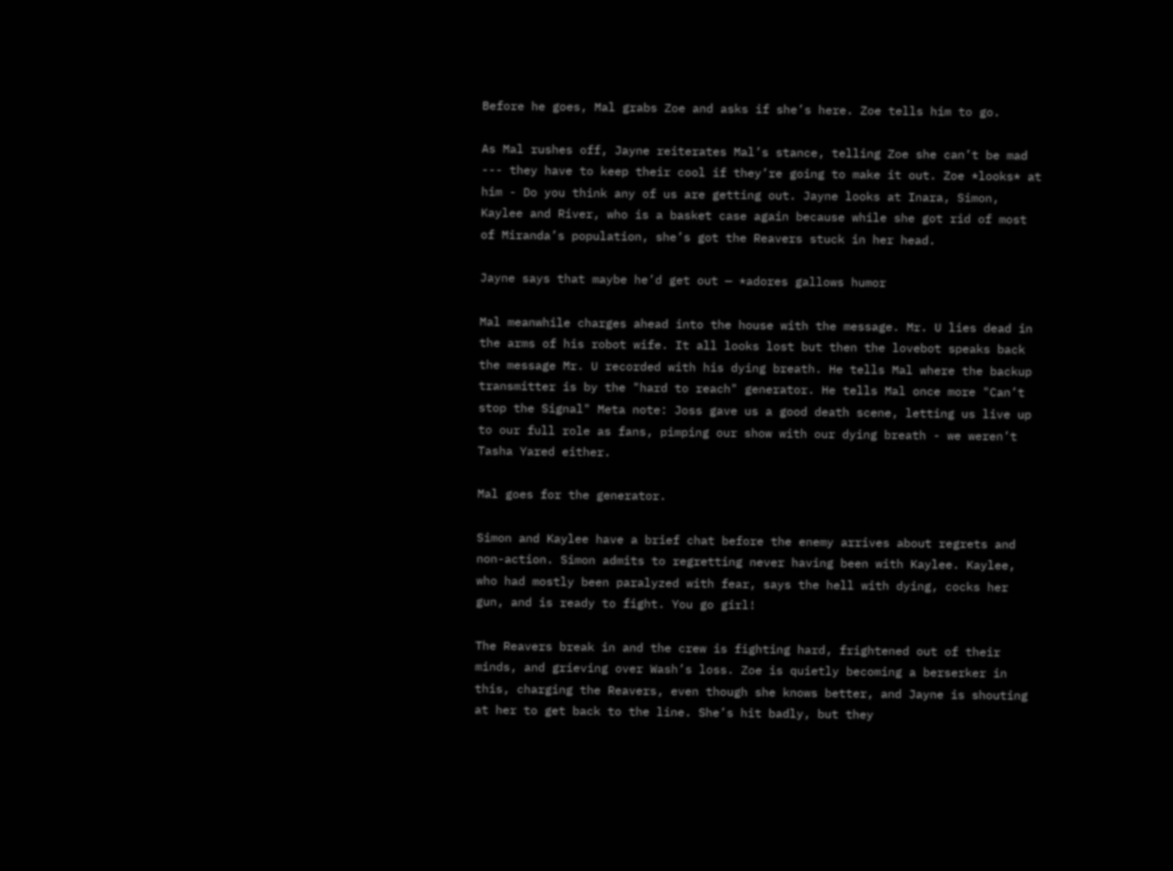Before he goes, Mal grabs Zoe and asks if she’s here. Zoe tells him to go.

As Mal rushes off, Jayne reiterates Mal’s stance, telling Zoe she can’t be mad --- they have to keep their cool if they’re going to make it out. Zoe *looks* at him - Do you think any of us are getting out. Jayne looks at Inara, Simon, Kaylee and River, who is a basket case again because while she got rid of most of Miranda’s population, she’s got the Reavers stuck in her head.

Jayne says that maybe he’d get out — *adores gallows humor

Mal meanwhile charges ahead into the house with the message. Mr. U lies dead in the arms of his robot wife. It all looks lost but then the lovebot speaks back the message Mr. U recorded with his dying breath. He tells Mal where the backup transmitter is by the "hard to reach" generator. He tells Mal once more "Can’t stop the Signal" Meta note: Joss gave us a good death scene, letting us live up to our full role as fans, pimping our show with our dying breath - we weren’t Tasha Yared either.

Mal goes for the generator.

Simon and Kaylee have a brief chat before the enemy arrives about regrets and non-action. Simon admits to regretting never having been with Kaylee. Kaylee, who had mostly been paralyzed with fear, says the hell with dying, cocks her gun, and is ready to fight. You go girl!

The Reavers break in and the crew is fighting hard, frightened out of their minds, and grieving over Wash’s loss. Zoe is quietly becoming a berserker in this, charging the Reavers, even though she knows better, and Jayne is shouting at her to get back to the line. She’s hit badly, but they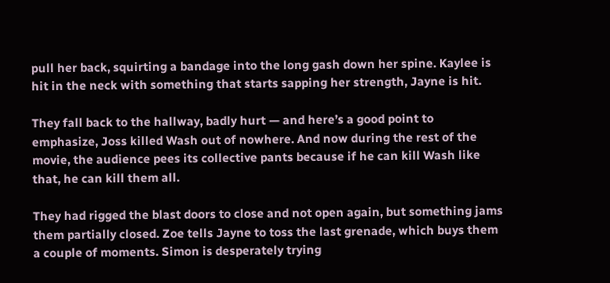pull her back, squirting a bandage into the long gash down her spine. Kaylee is hit in the neck with something that starts sapping her strength, Jayne is hit.

They fall back to the hallway, badly hurt — and here’s a good point to emphasize, Joss killed Wash out of nowhere. And now during the rest of the movie, the audience pees its collective pants because if he can kill Wash like that, he can kill them all.

They had rigged the blast doors to close and not open again, but something jams them partially closed. Zoe tells Jayne to toss the last grenade, which buys them a couple of moments. Simon is desperately trying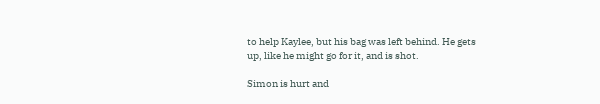to help Kaylee, but his bag was left behind. He gets up, like he might go for it, and is shot.

Simon is hurt and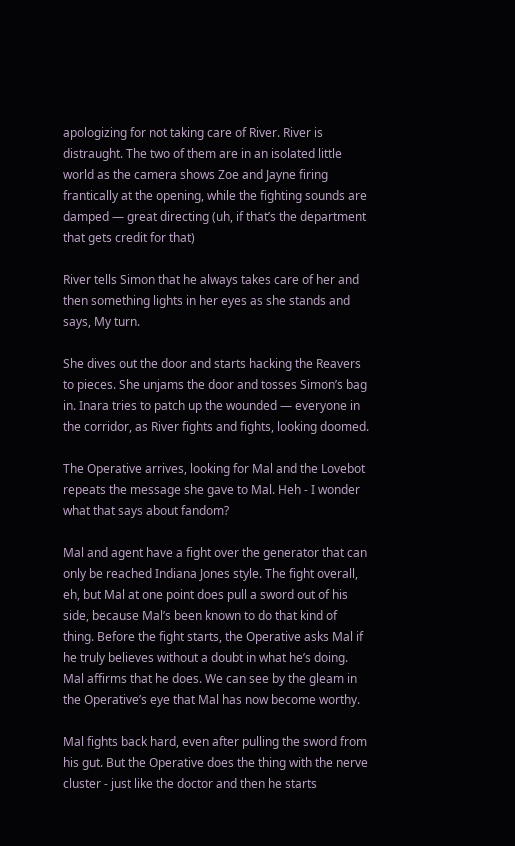apologizing for not taking care of River. River is distraught. The two of them are in an isolated little world as the camera shows Zoe and Jayne firing frantically at the opening, while the fighting sounds are damped — great directing (uh, if that’s the department that gets credit for that)

River tells Simon that he always takes care of her and then something lights in her eyes as she stands and says, My turn.

She dives out the door and starts hacking the Reavers to pieces. She unjams the door and tosses Simon’s bag in. Inara tries to patch up the wounded — everyone in the corridor, as River fights and fights, looking doomed.

The Operative arrives, looking for Mal and the Lovebot repeats the message she gave to Mal. Heh - I wonder what that says about fandom?

Mal and agent have a fight over the generator that can only be reached Indiana Jones style. The fight overall, eh, but Mal at one point does pull a sword out of his side, because Mal’s been known to do that kind of thing. Before the fight starts, the Operative asks Mal if he truly believes without a doubt in what he’s doing. Mal affirms that he does. We can see by the gleam in the Operative’s eye that Mal has now become worthy.

Mal fights back hard, even after pulling the sword from his gut. But the Operative does the thing with the nerve cluster - just like the doctor and then he starts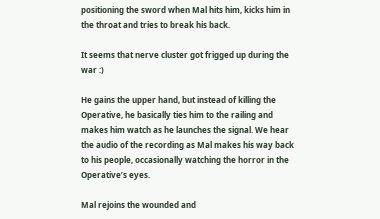positioning the sword when Mal hits him, kicks him in the throat and tries to break his back.

It seems that nerve cluster got frigged up during the war :)

He gains the upper hand, but instead of killing the Operative, he basically ties him to the railing and makes him watch as he launches the signal. We hear the audio of the recording as Mal makes his way back to his people, occasionally watching the horror in the Operative’s eyes.

Mal rejoins the wounded and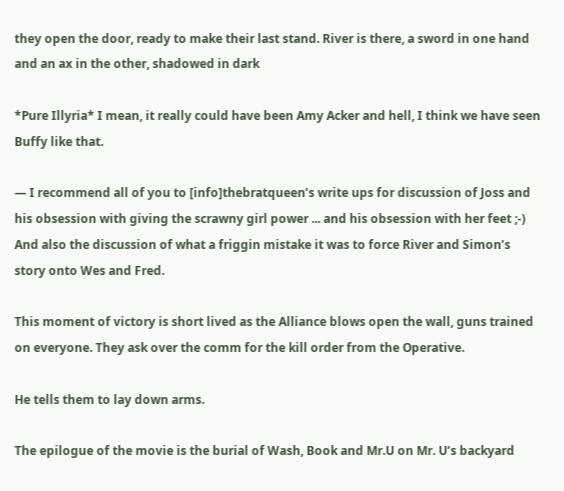they open the door, ready to make their last stand. River is there, a sword in one hand and an ax in the other, shadowed in dark

*Pure Illyria* I mean, it really could have been Amy Acker and hell, I think we have seen Buffy like that.

— I recommend all of you to [info]thebratqueen’s write ups for discussion of Joss and his obsession with giving the scrawny girl power ... and his obsession with her feet ;-) And also the discussion of what a friggin mistake it was to force River and Simon’s story onto Wes and Fred.

This moment of victory is short lived as the Alliance blows open the wall, guns trained on everyone. They ask over the comm for the kill order from the Operative.

He tells them to lay down arms.

The epilogue of the movie is the burial of Wash, Book and Mr.U on Mr. U’s backyard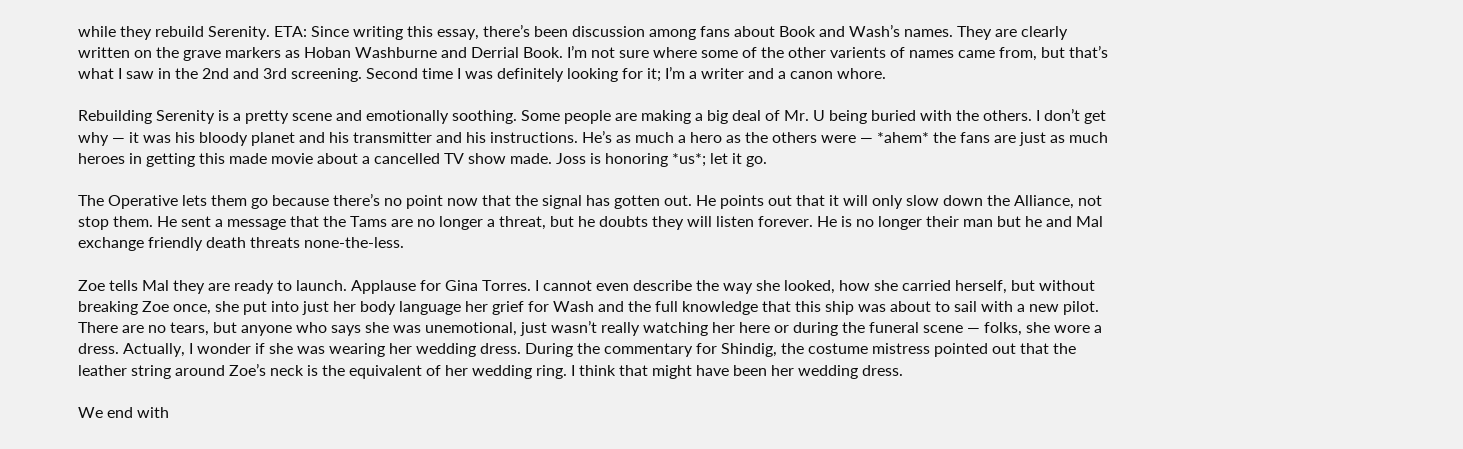while they rebuild Serenity. ETA: Since writing this essay, there’s been discussion among fans about Book and Wash’s names. They are clearly written on the grave markers as Hoban Washburne and Derrial Book. I’m not sure where some of the other varients of names came from, but that’s what I saw in the 2nd and 3rd screening. Second time I was definitely looking for it; I’m a writer and a canon whore.

Rebuilding Serenity is a pretty scene and emotionally soothing. Some people are making a big deal of Mr. U being buried with the others. I don’t get why — it was his bloody planet and his transmitter and his instructions. He’s as much a hero as the others were — *ahem* the fans are just as much heroes in getting this made movie about a cancelled TV show made. Joss is honoring *us*; let it go.

The Operative lets them go because there’s no point now that the signal has gotten out. He points out that it will only slow down the Alliance, not stop them. He sent a message that the Tams are no longer a threat, but he doubts they will listen forever. He is no longer their man but he and Mal exchange friendly death threats none-the-less.

Zoe tells Mal they are ready to launch. Applause for Gina Torres. I cannot even describe the way she looked, how she carried herself, but without breaking Zoe once, she put into just her body language her grief for Wash and the full knowledge that this ship was about to sail with a new pilot. There are no tears, but anyone who says she was unemotional, just wasn’t really watching her here or during the funeral scene — folks, she wore a dress. Actually, I wonder if she was wearing her wedding dress. During the commentary for Shindig, the costume mistress pointed out that the leather string around Zoe’s neck is the equivalent of her wedding ring. I think that might have been her wedding dress.

We end with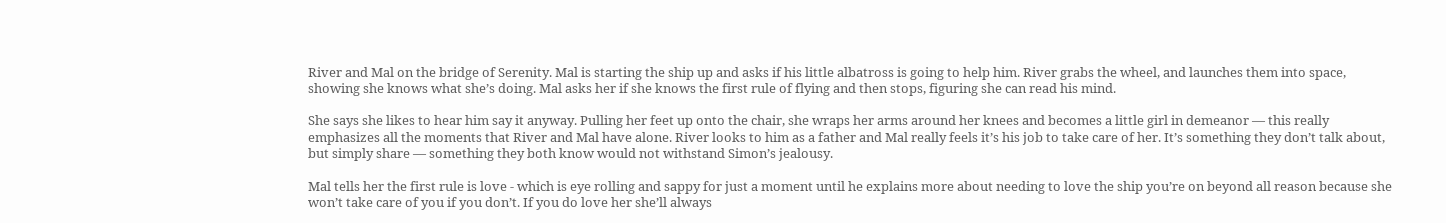River and Mal on the bridge of Serenity. Mal is starting the ship up and asks if his little albatross is going to help him. River grabs the wheel, and launches them into space, showing she knows what she’s doing. Mal asks her if she knows the first rule of flying and then stops, figuring she can read his mind.

She says she likes to hear him say it anyway. Pulling her feet up onto the chair, she wraps her arms around her knees and becomes a little girl in demeanor — this really emphasizes all the moments that River and Mal have alone. River looks to him as a father and Mal really feels it’s his job to take care of her. It’s something they don’t talk about, but simply share — something they both know would not withstand Simon’s jealousy.

Mal tells her the first rule is love - which is eye rolling and sappy for just a moment until he explains more about needing to love the ship you’re on beyond all reason because she won’t take care of you if you don’t. If you do love her she’ll always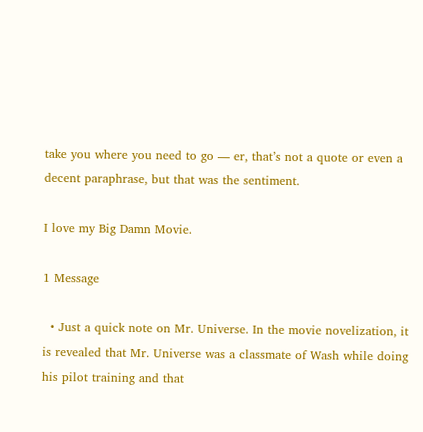take you where you need to go — er, that’s not a quote or even a decent paraphrase, but that was the sentiment.

I love my Big Damn Movie.

1 Message

  • Just a quick note on Mr. Universe. In the movie novelization, it is revealed that Mr. Universe was a classmate of Wash while doing his pilot training and that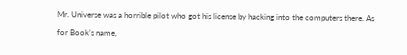Mr. Universe was a horrible pilot who got his license by hacking into the computers there. As for Book’s name,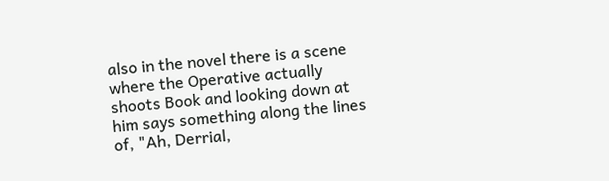also in the novel there is a scene where the Operative actually shoots Book and looking down at him says something along the lines of, "Ah, Derrial,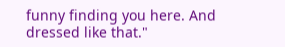funny finding you here. And dressed like that."